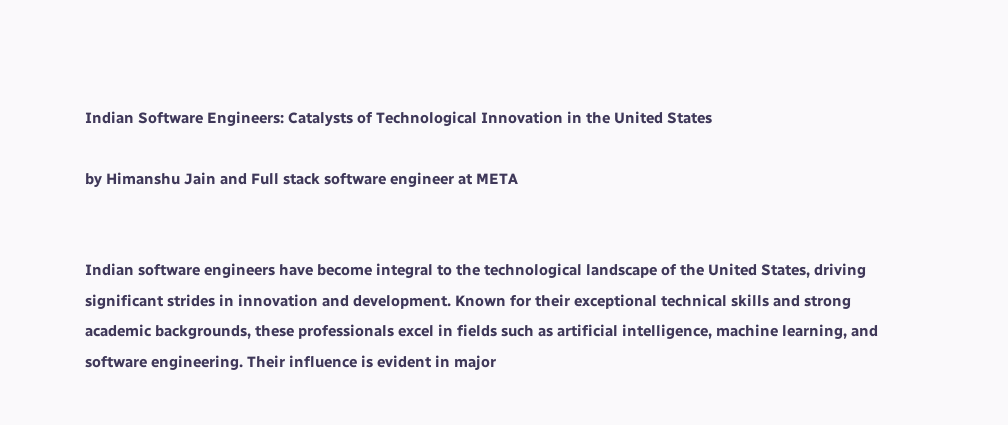Indian Software Engineers: Catalysts of Technological Innovation in the United States

by Himanshu Jain and Full stack software engineer at META


Indian software engineers have become integral to the technological landscape of the United States, driving significant strides in innovation and development. Known for their exceptional technical skills and strong academic backgrounds, these professionals excel in fields such as artificial intelligence, machine learning, and software engineering. Their influence is evident in major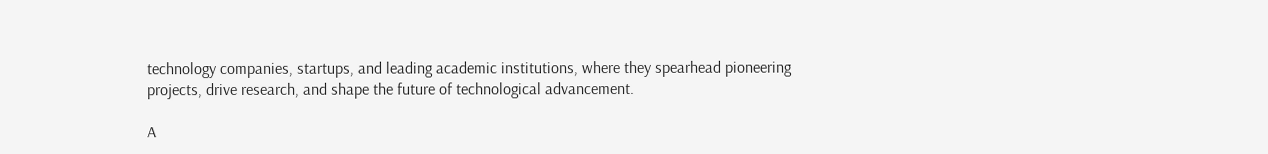technology companies, startups, and leading academic institutions, where they spearhead pioneering projects, drive research, and shape the future of technological advancement.

A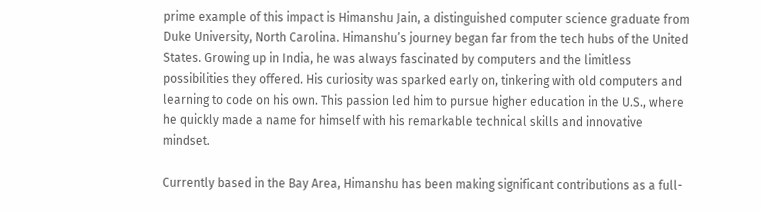prime example of this impact is Himanshu Jain, a distinguished computer science graduate from Duke University, North Carolina. Himanshu’s journey began far from the tech hubs of the United States. Growing up in India, he was always fascinated by computers and the limitless possibilities they offered. His curiosity was sparked early on, tinkering with old computers and learning to code on his own. This passion led him to pursue higher education in the U.S., where he quickly made a name for himself with his remarkable technical skills and innovative mindset.

Currently based in the Bay Area, Himanshu has been making significant contributions as a full-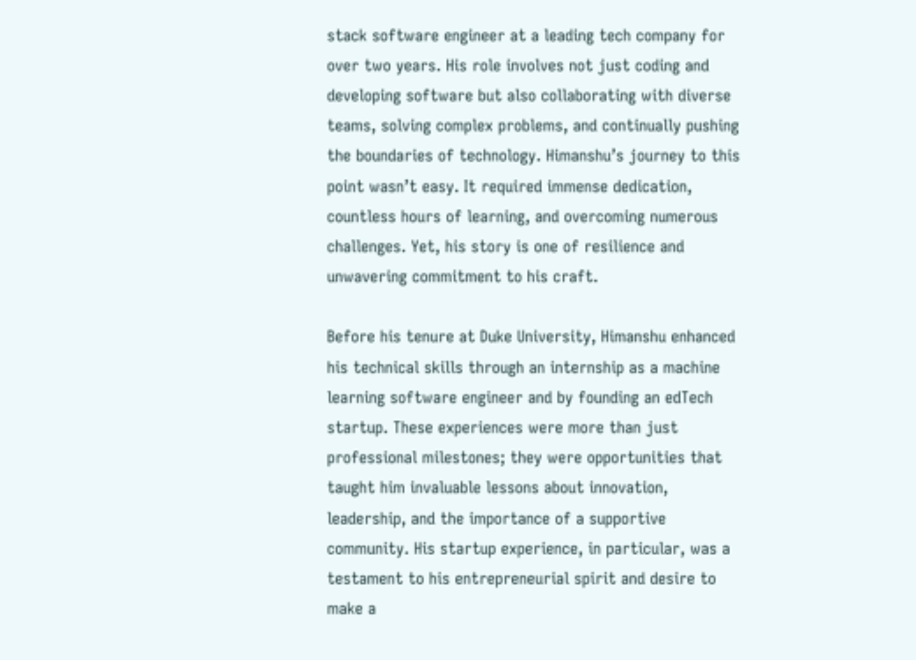stack software engineer at a leading tech company for over two years. His role involves not just coding and developing software but also collaborating with diverse teams, solving complex problems, and continually pushing the boundaries of technology. Himanshu’s journey to this point wasn’t easy. It required immense dedication, countless hours of learning, and overcoming numerous challenges. Yet, his story is one of resilience and unwavering commitment to his craft.

Before his tenure at Duke University, Himanshu enhanced his technical skills through an internship as a machine learning software engineer and by founding an edTech startup. These experiences were more than just professional milestones; they were opportunities that taught him invaluable lessons about innovation, leadership, and the importance of a supportive community. His startup experience, in particular, was a testament to his entrepreneurial spirit and desire to make a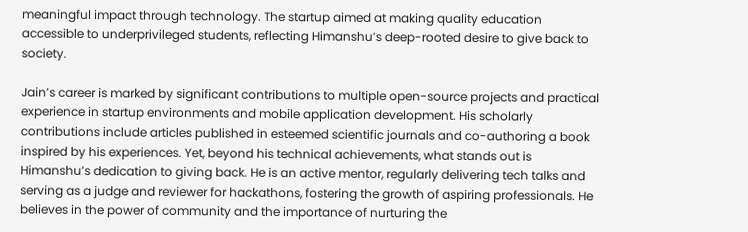meaningful impact through technology. The startup aimed at making quality education accessible to underprivileged students, reflecting Himanshu’s deep-rooted desire to give back to society.

Jain’s career is marked by significant contributions to multiple open-source projects and practical experience in startup environments and mobile application development. His scholarly contributions include articles published in esteemed scientific journals and co-authoring a book inspired by his experiences. Yet, beyond his technical achievements, what stands out is Himanshu’s dedication to giving back. He is an active mentor, regularly delivering tech talks and serving as a judge and reviewer for hackathons, fostering the growth of aspiring professionals. He believes in the power of community and the importance of nurturing the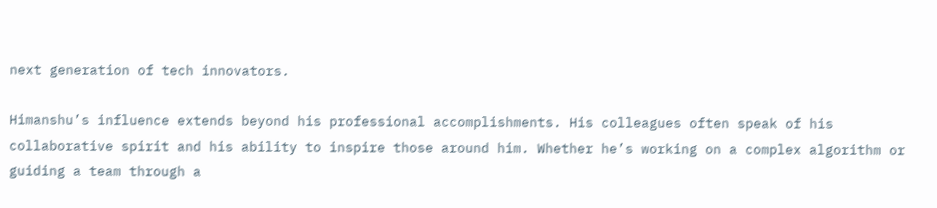next generation of tech innovators.

Himanshu’s influence extends beyond his professional accomplishments. His colleagues often speak of his collaborative spirit and his ability to inspire those around him. Whether he’s working on a complex algorithm or guiding a team through a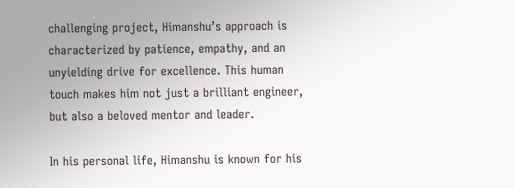challenging project, Himanshu’s approach is characterized by patience, empathy, and an unyielding drive for excellence. This human touch makes him not just a brilliant engineer, but also a beloved mentor and leader.

In his personal life, Himanshu is known for his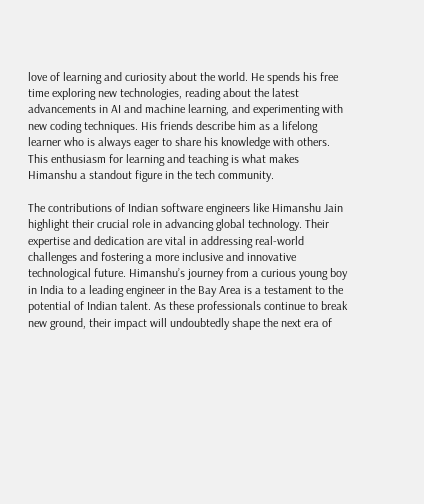love of learning and curiosity about the world. He spends his free time exploring new technologies, reading about the latest advancements in AI and machine learning, and experimenting with new coding techniques. His friends describe him as a lifelong learner who is always eager to share his knowledge with others. This enthusiasm for learning and teaching is what makes Himanshu a standout figure in the tech community.

The contributions of Indian software engineers like Himanshu Jain highlight their crucial role in advancing global technology. Their expertise and dedication are vital in addressing real-world challenges and fostering a more inclusive and innovative technological future. Himanshu’s journey from a curious young boy in India to a leading engineer in the Bay Area is a testament to the potential of Indian talent. As these professionals continue to break new ground, their impact will undoubtedly shape the next era of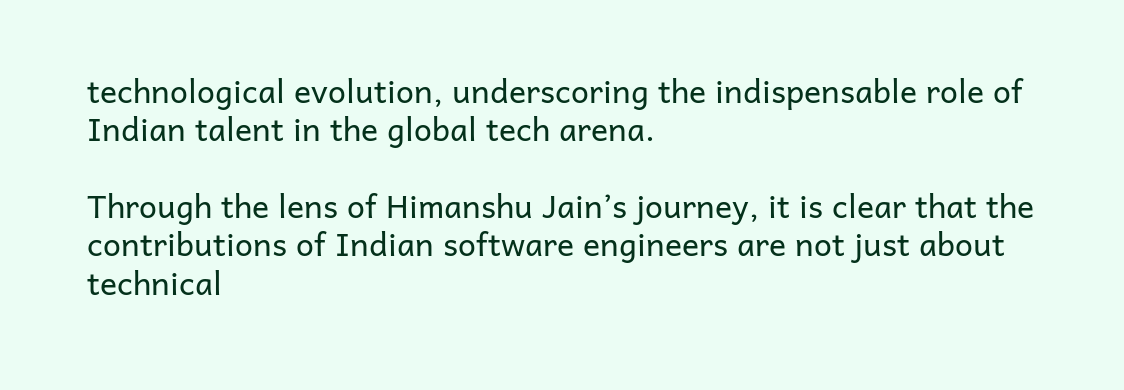technological evolution, underscoring the indispensable role of Indian talent in the global tech arena.

Through the lens of Himanshu Jain’s journey, it is clear that the contributions of Indian software engineers are not just about technical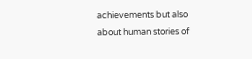achievements but also about human stories of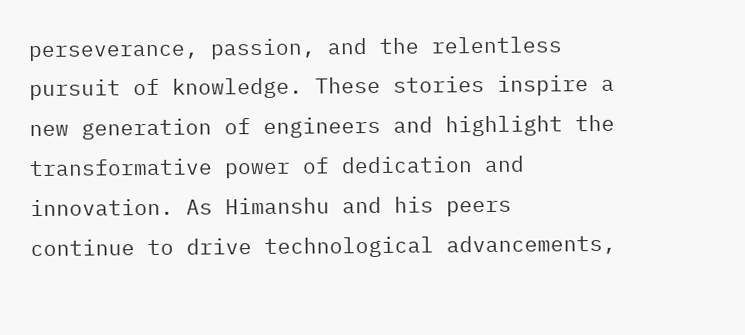perseverance, passion, and the relentless pursuit of knowledge. These stories inspire a new generation of engineers and highlight the transformative power of dedication and innovation. As Himanshu and his peers continue to drive technological advancements,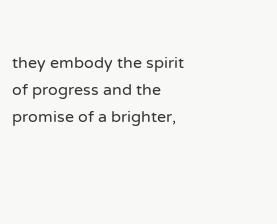they embody the spirit of progress and the promise of a brighter,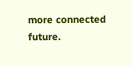more connected future.